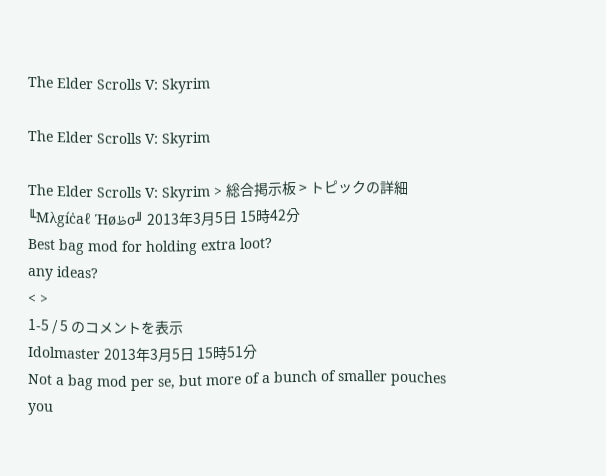The Elder Scrolls V: Skyrim

The Elder Scrolls V: Skyrim

The Elder Scrolls V: Skyrim > 総合掲示板 > トピックの詳細
╙Mλgíċaℓ Ήøظσ╜ 2013年3月5日 15時42分
Best bag mod for holding extra loot?
any ideas?
< >
1-5 / 5 のコメントを表示
Idolmaster 2013年3月5日 15時51分
Not a bag mod per se, but more of a bunch of smaller pouches you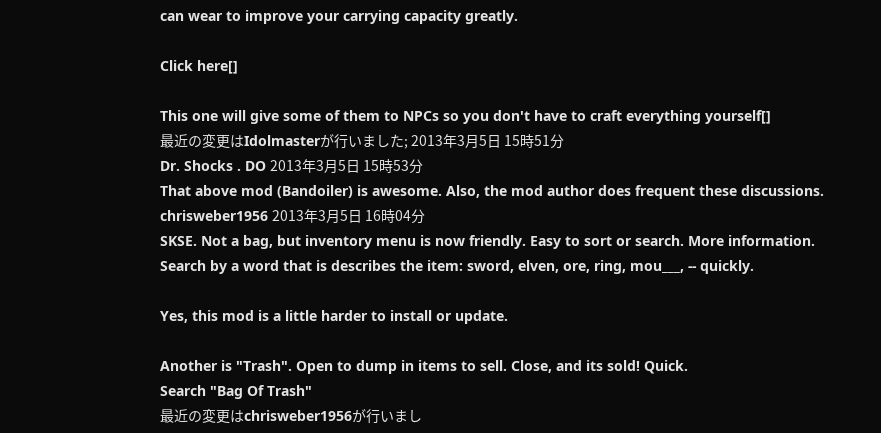can wear to improve your carrying capacity greatly.

Click here[]

This one will give some of them to NPCs so you don't have to craft everything yourself[]
最近の変更はIdolmasterが行いました; 2013年3月5日 15時51分
Dr. Shocks . DO 2013年3月5日 15時53分
That above mod (Bandoiler) is awesome. Also, the mod author does frequent these discussions.
chrisweber1956 2013年3月5日 16時04分
SKSE. Not a bag, but inventory menu is now friendly. Easy to sort or search. More information. Search by a word that is describes the item: sword, elven, ore, ring, mou___, -- quickly.

Yes, this mod is a little harder to install or update.

Another is "Trash". Open to dump in items to sell. Close, and its sold! Quick.
Search "Bag Of Trash"
最近の変更はchrisweber1956が行いまし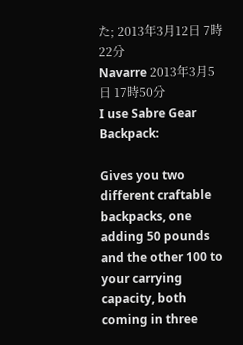た; 2013年3月12日 7時22分
Navarre 2013年3月5日 17時50分
I use Sabre Gear Backpack:

Gives you two different craftable backpacks, one adding 50 pounds and the other 100 to your carrying capacity, both coming in three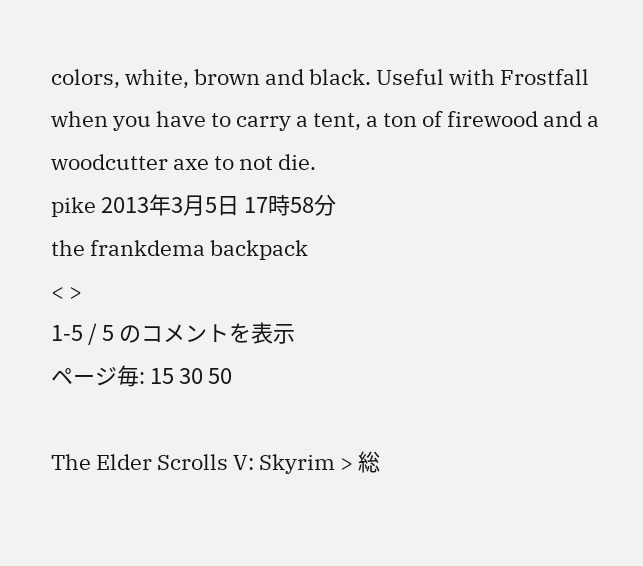colors, white, brown and black. Useful with Frostfall when you have to carry a tent, a ton of firewood and a woodcutter axe to not die.
pike 2013年3月5日 17時58分
the frankdema backpack
< >
1-5 / 5 のコメントを表示
ページ毎: 15 30 50

The Elder Scrolls V: Skyrim > 総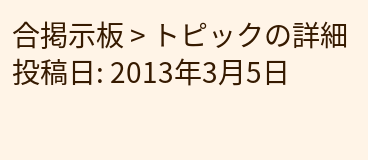合掲示板 > トピックの詳細
投稿日: 2013年3月5日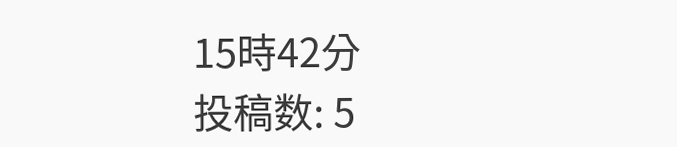15時42分
投稿数: 5